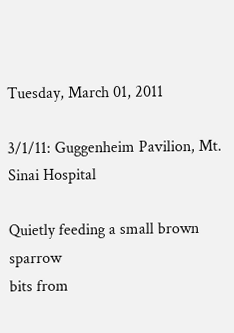Tuesday, March 01, 2011

3/1/11: Guggenheim Pavilion, Mt. Sinai Hospital

Quietly feeding a small brown sparrow
bits from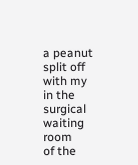a peanut split off with my
in the surgical waiting room
of the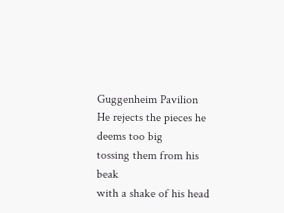Guggenheim Pavilion
He rejects the pieces he deems too big
tossing them from his beak
with a shake of his head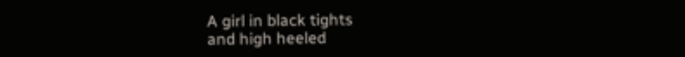A girl in black tights
and high heeled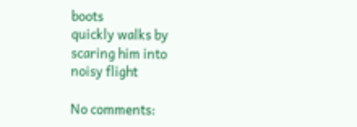boots
quickly walks by
scaring him into
noisy flight

No comments: